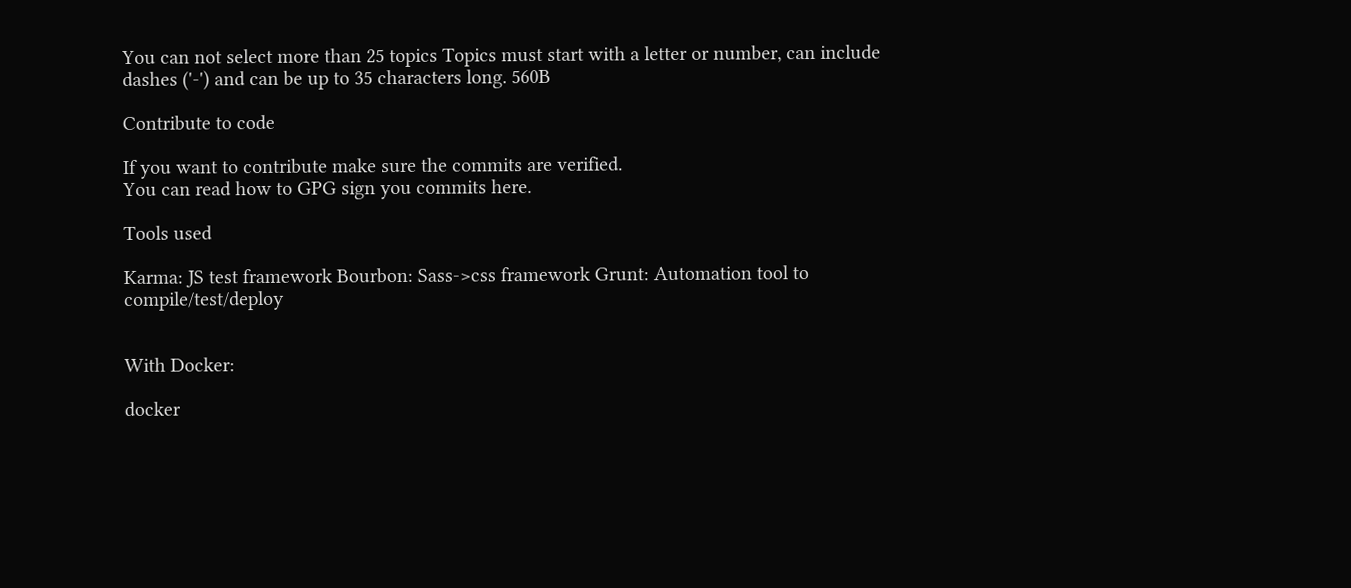You can not select more than 25 topics Topics must start with a letter or number, can include dashes ('-') and can be up to 35 characters long. 560B

Contribute to code

If you want to contribute make sure the commits are verified.
You can read how to GPG sign you commits here.

Tools used

Karma: JS test framework Bourbon: Sass->css framework Grunt: Automation tool to compile/test/deploy


With Docker:

docker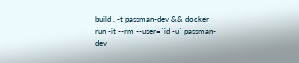build . -t passman-dev && docker run -it --rm --user=`id -u` passman-dev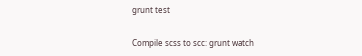grunt test


Compile scss to scc: grunt watch